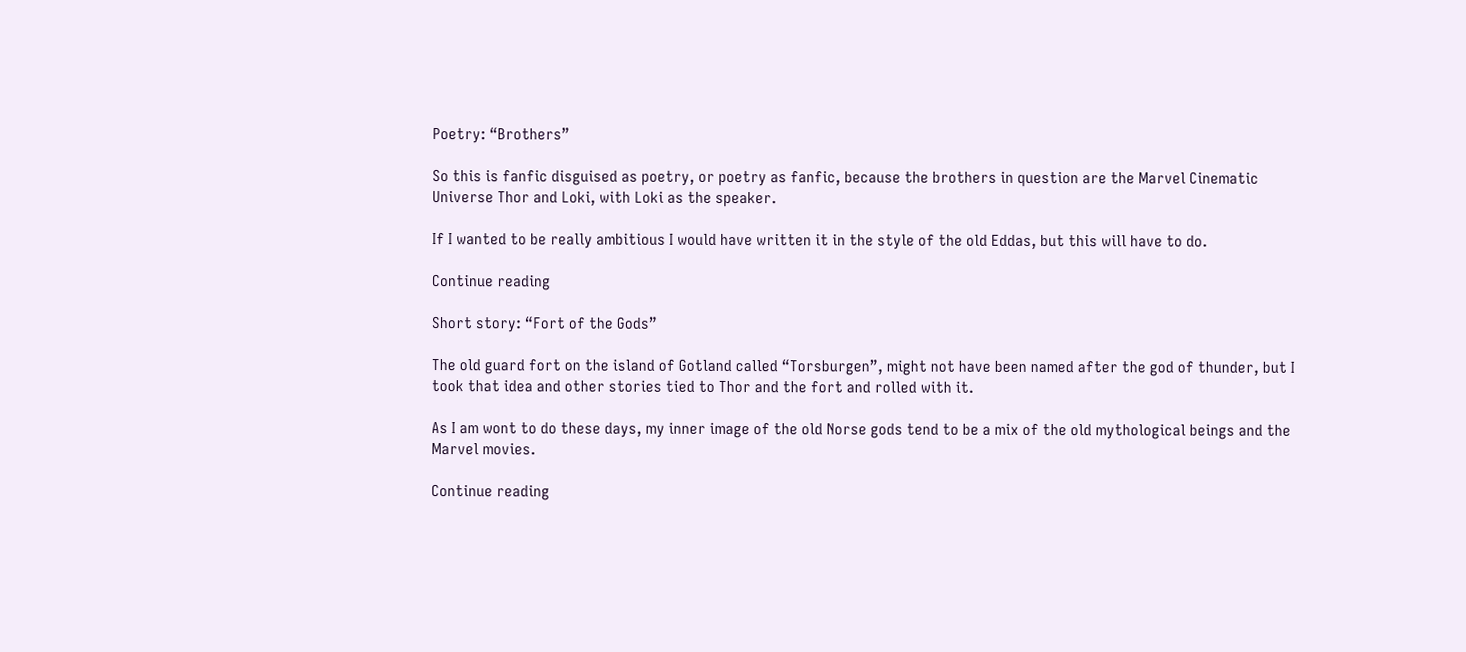Poetry: “Brothers”

So this is fanfic disguised as poetry, or poetry as fanfic, because the brothers in question are the Marvel Cinematic Universe Thor and Loki, with Loki as the speaker.

If I wanted to be really ambitious I would have written it in the style of the old Eddas, but this will have to do.

Continue reading

Short story: “Fort of the Gods”

The old guard fort on the island of Gotland called “Torsburgen”, might not have been named after the god of thunder, but I took that idea and other stories tied to Thor and the fort and rolled with it.

As I am wont to do these days, my inner image of the old Norse gods tend to be a mix of the old mythological beings and the Marvel movies.

Continue reading